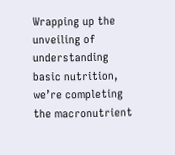Wrapping up the unveiling of understanding basic nutrition, we’re completing the macronutrient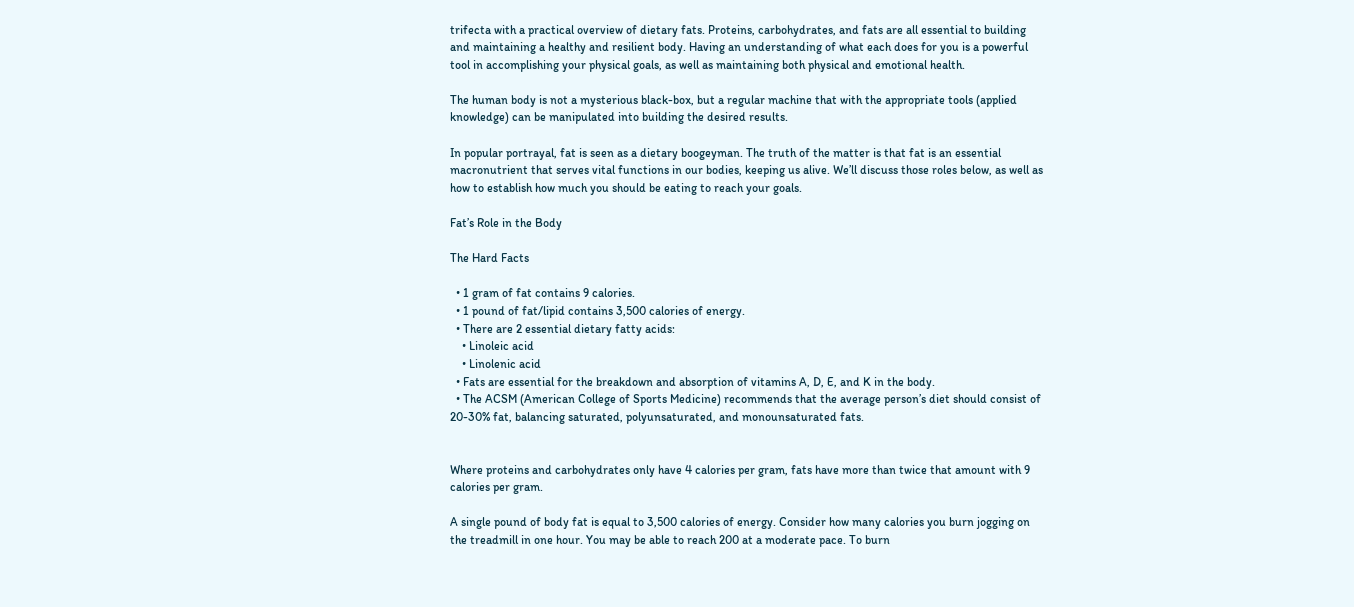trifecta with a practical overview of dietary fats. Proteins, carbohydrates, and fats are all essential to building and maintaining a healthy and resilient body. Having an understanding of what each does for you is a powerful tool in accomplishing your physical goals, as well as maintaining both physical and emotional health.

The human body is not a mysterious black-box, but a regular machine that with the appropriate tools (applied knowledge) can be manipulated into building the desired results.

In popular portrayal, fat is seen as a dietary boogeyman. The truth of the matter is that fat is an essential macronutrient that serves vital functions in our bodies, keeping us alive. We’ll discuss those roles below, as well as how to establish how much you should be eating to reach your goals.

Fat’s Role in the Body

The Hard Facts

  • 1 gram of fat contains 9 calories.
  • 1 pound of fat/lipid contains 3,500 calories of energy.
  • There are 2 essential dietary fatty acids:
    • Linoleic acid
    • Linolenic acid
  • Fats are essential for the breakdown and absorption of vitamins A, D, E, and K in the body.
  • The ACSM (American College of Sports Medicine) recommends that the average person’s diet should consist of 20-30% fat, balancing saturated, polyunsaturated, and monounsaturated fats.


Where proteins and carbohydrates only have 4 calories per gram, fats have more than twice that amount with 9 calories per gram.

A single pound of body fat is equal to 3,500 calories of energy. Consider how many calories you burn jogging on the treadmill in one hour. You may be able to reach 200 at a moderate pace. To burn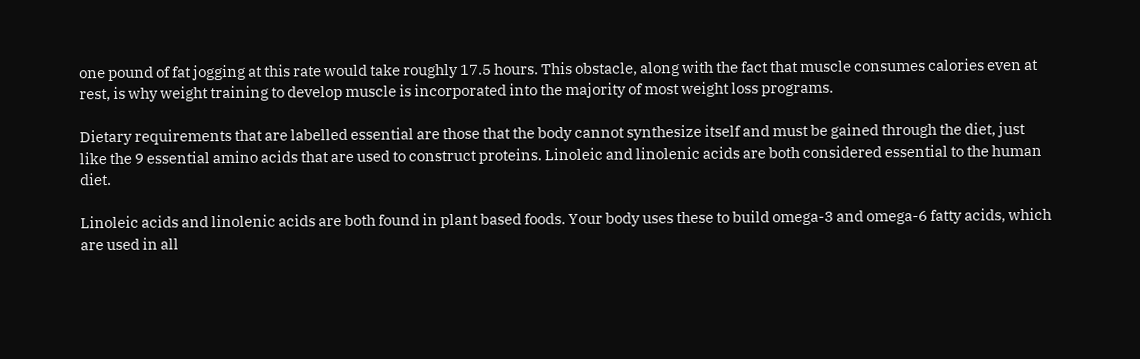one pound of fat jogging at this rate would take roughly 17.5 hours. This obstacle, along with the fact that muscle consumes calories even at rest, is why weight training to develop muscle is incorporated into the majority of most weight loss programs.

Dietary requirements that are labelled essential are those that the body cannot synthesize itself and must be gained through the diet, just like the 9 essential amino acids that are used to construct proteins. Linoleic and linolenic acids are both considered essential to the human diet.

Linoleic acids and linolenic acids are both found in plant based foods. Your body uses these to build omega-3 and omega-6 fatty acids, which are used in all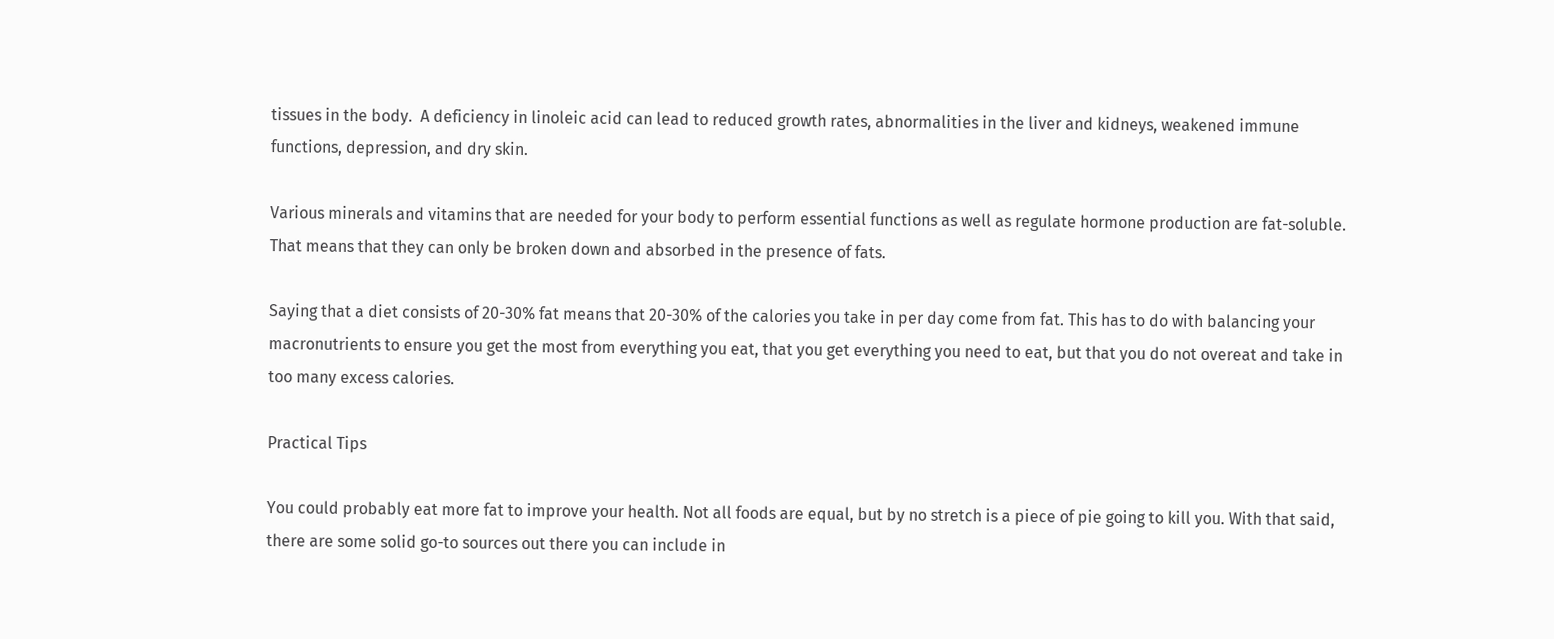tissues in the body.  A deficiency in linoleic acid can lead to reduced growth rates, abnormalities in the liver and kidneys, weakened immune functions, depression, and dry skin.

Various minerals and vitamins that are needed for your body to perform essential functions as well as regulate hormone production are fat-soluble. That means that they can only be broken down and absorbed in the presence of fats.

Saying that a diet consists of 20-30% fat means that 20-30% of the calories you take in per day come from fat. This has to do with balancing your macronutrients to ensure you get the most from everything you eat, that you get everything you need to eat, but that you do not overeat and take in too many excess calories.

Practical Tips

You could probably eat more fat to improve your health. Not all foods are equal, but by no stretch is a piece of pie going to kill you. With that said, there are some solid go-to sources out there you can include in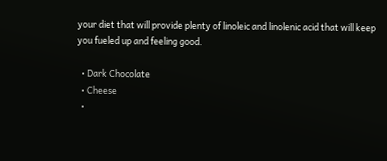your diet that will provide plenty of linoleic and linolenic acid that will keep you fueled up and feeling good.

  • Dark Chocolate
  • Cheese
  •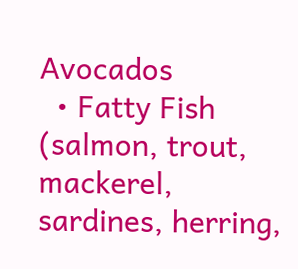Avocados
  • Fatty Fish (salmon, trout, mackerel, sardines, herring,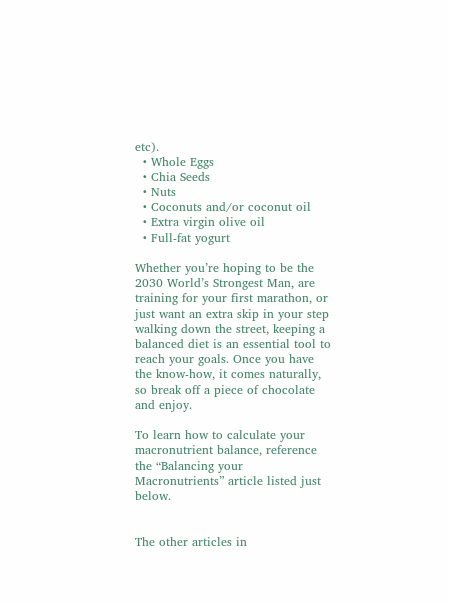etc).
  • Whole Eggs
  • Chia Seeds
  • Nuts
  • Coconuts and/or coconut oil
  • Extra virgin olive oil
  • Full-fat yogurt

Whether you’re hoping to be the 2030 World’s Strongest Man, are training for your first marathon, or just want an extra skip in your step walking down the street, keeping a balanced diet is an essential tool to reach your goals. Once you have the know-how, it comes naturally, so break off a piece of chocolate and enjoy.

To learn how to calculate your macronutrient balance, reference the “Balancing your Macronutrients” article listed just below.


The other articles in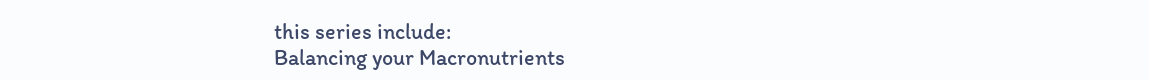this series include:
Balancing your Macronutrients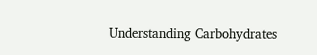Understanding Carbohydrates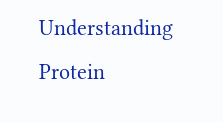Understanding Protein